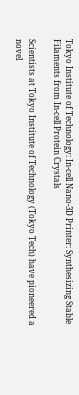Tokyo Institute of Technology: In-cell Nano-3D Printer: Synthesizing Stable Filaments from In-cell Protein Crystals

Scientists at Tokyo Institute of Technology (Tokyo Tech) have pioneered a novel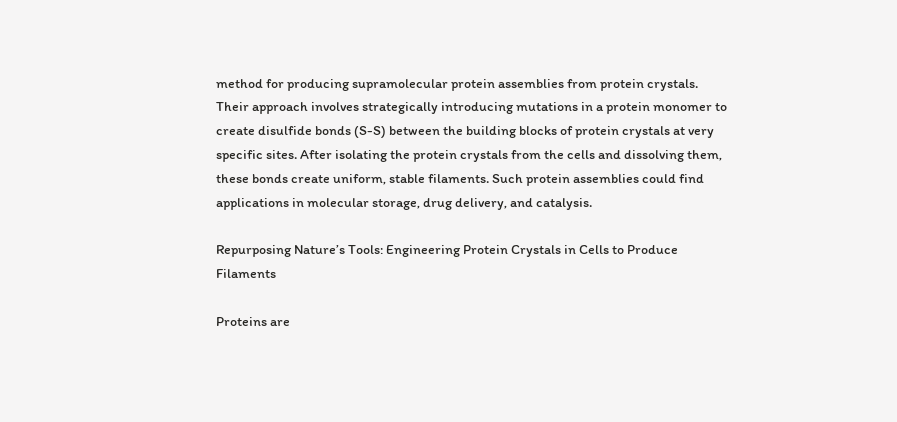method for producing supramolecular protein assemblies from protein crystals. Their approach involves strategically introducing mutations in a protein monomer to create disulfide bonds (S-S) between the building blocks of protein crystals at very specific sites. After isolating the protein crystals from the cells and dissolving them, these bonds create uniform, stable filaments. Such protein assemblies could find applications in molecular storage, drug delivery, and catalysis.

Repurposing Nature’s Tools: Engineering Protein Crystals in Cells to Produce Filaments

Proteins are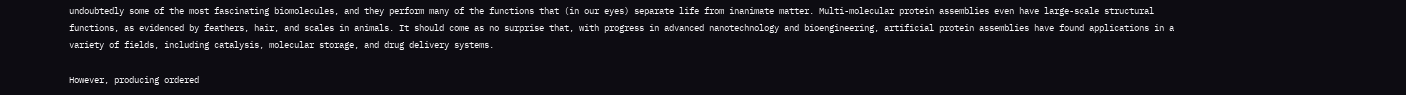undoubtedly some of the most fascinating biomolecules, and they perform many of the functions that (in our eyes) separate life from inanimate matter. Multi-molecular protein assemblies even have large-scale structural functions, as evidenced by feathers, hair, and scales in animals. It should come as no surprise that, with progress in advanced nanotechnology and bioengineering, artificial protein assemblies have found applications in a variety of fields, including catalysis, molecular storage, and drug delivery systems.

However, producing ordered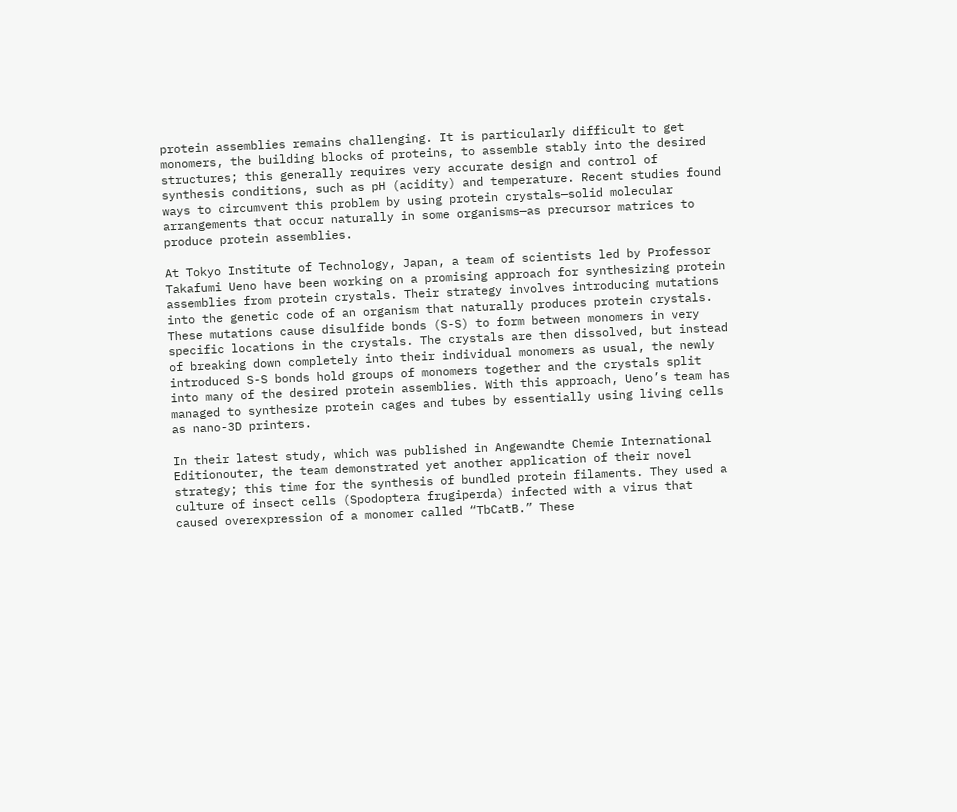protein assemblies remains challenging. It is particularly difficult to get monomers, the building blocks of proteins, to assemble stably into the desired structures; this generally requires very accurate design and control of synthesis conditions, such as pH (acidity) and temperature. Recent studies found ways to circumvent this problem by using protein crystals—solid molecular arrangements that occur naturally in some organisms—as precursor matrices to produce protein assemblies.

At Tokyo Institute of Technology, Japan, a team of scientists led by Professor Takafumi Ueno have been working on a promising approach for synthesizing protein assemblies from protein crystals. Their strategy involves introducing mutations into the genetic code of an organism that naturally produces protein crystals. These mutations cause disulfide bonds (S-S) to form between monomers in very specific locations in the crystals. The crystals are then dissolved, but instead of breaking down completely into their individual monomers as usual, the newly introduced S-S bonds hold groups of monomers together and the crystals split into many of the desired protein assemblies. With this approach, Ueno’s team has managed to synthesize protein cages and tubes by essentially using living cells as nano-3D printers.

In their latest study, which was published in Angewandte Chemie International Editionouter, the team demonstrated yet another application of their novel strategy; this time for the synthesis of bundled protein filaments. They used a culture of insect cells (Spodoptera frugiperda) infected with a virus that caused overexpression of a monomer called “TbCatB.” These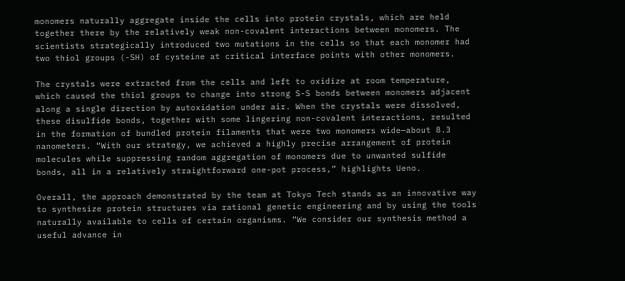monomers naturally aggregate inside the cells into protein crystals, which are held together there by the relatively weak non-covalent interactions between monomers. The scientists strategically introduced two mutations in the cells so that each monomer had two thiol groups (-SH) of cysteine at critical interface points with other monomers.

The crystals were extracted from the cells and left to oxidize at room temperature, which caused the thiol groups to change into strong S-S bonds between monomers adjacent along a single direction by autoxidation under air. When the crystals were dissolved, these disulfide bonds, together with some lingering non-covalent interactions, resulted in the formation of bundled protein filaments that were two monomers wide—about 8.3 nanometers. “With our strategy, we achieved a highly precise arrangement of protein molecules while suppressing random aggregation of monomers due to unwanted sulfide bonds, all in a relatively straightforward one-pot process,” highlights Ueno.

Overall, the approach demonstrated by the team at Tokyo Tech stands as an innovative way to synthesize protein structures via rational genetic engineering and by using the tools naturally available to cells of certain organisms. “We consider our synthesis method a useful advance in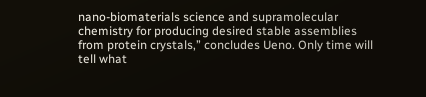nano-biomaterials science and supramolecular chemistry for producing desired stable assemblies from protein crystals,” concludes Ueno. Only time will tell what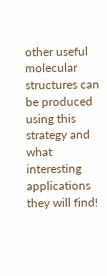other useful molecular structures can be produced using this strategy and what interesting applications they will find!